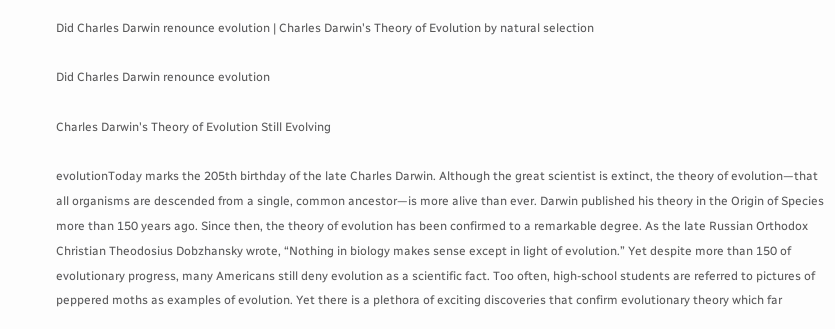Did Charles Darwin renounce evolution | Charles Darwin's Theory of Evolution by natural selection

Did Charles Darwin renounce evolution

Charles Darwin's Theory of Evolution Still Evolving

evolutionToday marks the 205th birthday of the late Charles Darwin. Although the great scientist is extinct, the theory of evolution—that all organisms are descended from a single, common ancestor—is more alive than ever. Darwin published his theory in the Origin of Species more than 150 years ago. Since then, the theory of evolution has been confirmed to a remarkable degree. As the late Russian Orthodox Christian Theodosius Dobzhansky wrote, “Nothing in biology makes sense except in light of evolution.” Yet despite more than 150 of evolutionary progress, many Americans still deny evolution as a scientific fact. Too often, high-school students are referred to pictures of peppered moths as examples of evolution. Yet there is a plethora of exciting discoveries that confirm evolutionary theory which far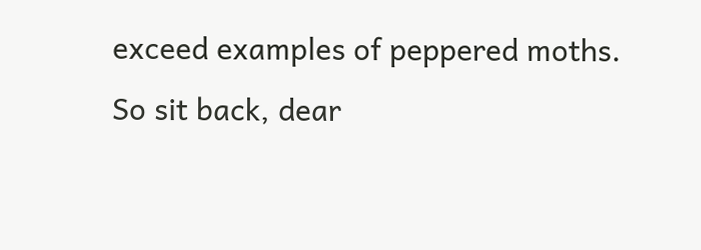exceed examples of peppered moths. So sit back, dear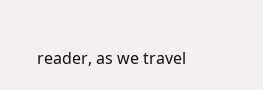reader, as we travel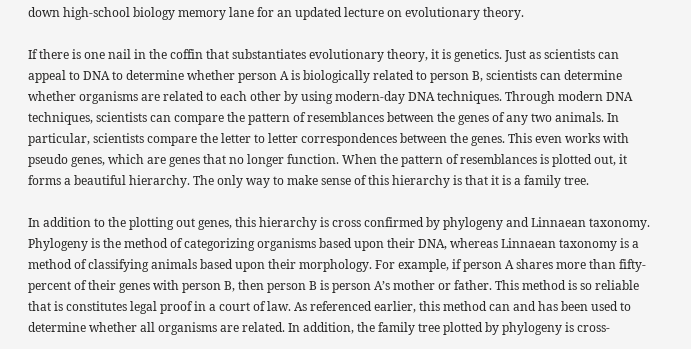down high-school biology memory lane for an updated lecture on evolutionary theory.

If there is one nail in the coffin that substantiates evolutionary theory, it is genetics. Just as scientists can appeal to DNA to determine whether person A is biologically related to person B, scientists can determine whether organisms are related to each other by using modern-day DNA techniques. Through modern DNA techniques, scientists can compare the pattern of resemblances between the genes of any two animals. In particular, scientists compare the letter to letter correspondences between the genes. This even works with pseudo genes, which are genes that no longer function. When the pattern of resemblances is plotted out, it forms a beautiful hierarchy. The only way to make sense of this hierarchy is that it is a family tree.

In addition to the plotting out genes, this hierarchy is cross confirmed by phylogeny and Linnaean taxonomy. Phylogeny is the method of categorizing organisms based upon their DNA, whereas Linnaean taxonomy is a method of classifying animals based upon their morphology. For example, if person A shares more than fifty-percent of their genes with person B, then person B is person A’s mother or father. This method is so reliable that is constitutes legal proof in a court of law. As referenced earlier, this method can and has been used to determine whether all organisms are related. In addition, the family tree plotted by phylogeny is cross-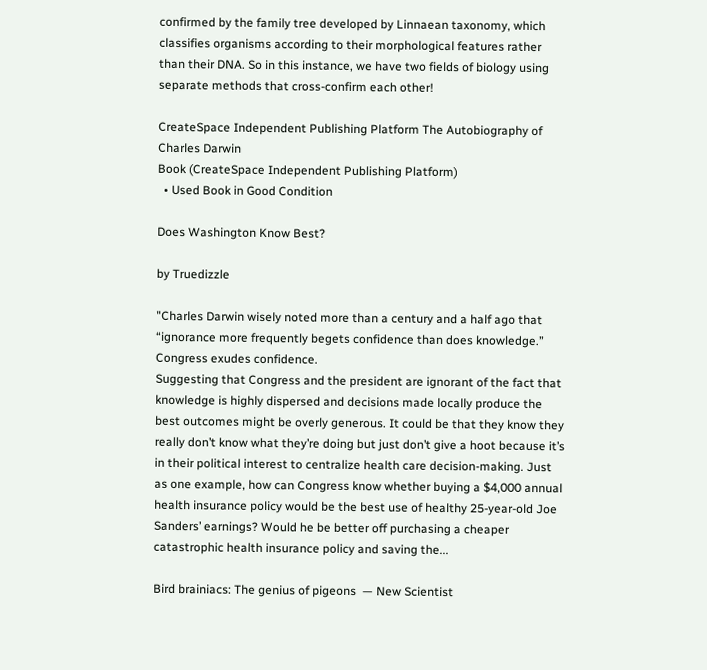confirmed by the family tree developed by Linnaean taxonomy, which classifies organisms according to their morphological features rather than their DNA. So in this instance, we have two fields of biology using separate methods that cross-confirm each other!

CreateSpace Independent Publishing Platform The Autobiography of Charles Darwin
Book (CreateSpace Independent Publishing Platform)
  • Used Book in Good Condition

Does Washington Know Best?

by Truedizzle

"Charles Darwin wisely noted more than a century and a half ago that “ignorance more frequently begets confidence than does knowledge.” Congress exudes confidence.
Suggesting that Congress and the president are ignorant of the fact that knowledge is highly dispersed and decisions made locally produce the best outcomes might be overly generous. It could be that they know they really don’t know what they’re doing but just don’t give a hoot because it’s in their political interest to centralize health care decision-making. Just as one example, how can Congress know whether buying a $4,000 annual health insurance policy would be the best use of healthy 25-year-old Joe Sanders’ earnings? Would he be better off purchasing a cheaper catastrophic health insurance policy and saving the...

Bird brainiacs: The genius of pigeons  — New Scientist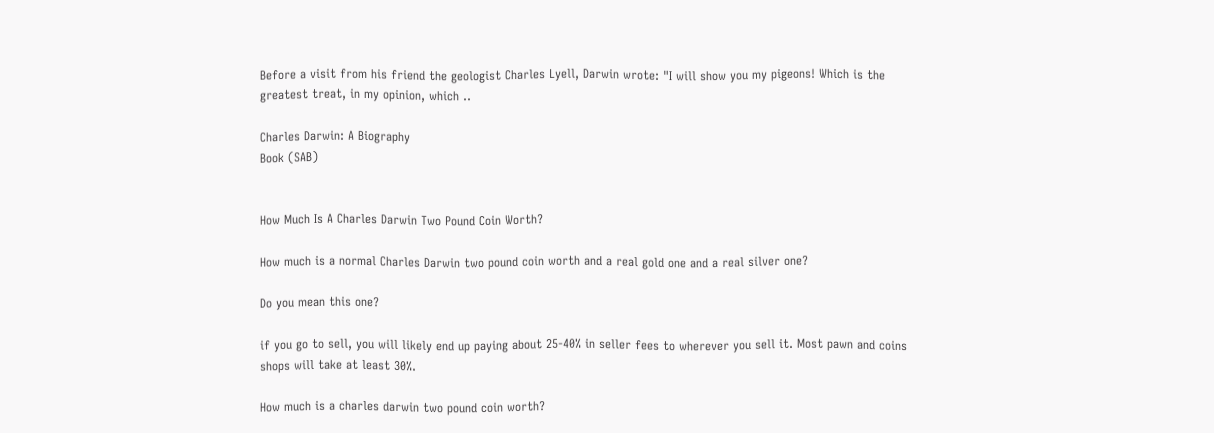Before a visit from his friend the geologist Charles Lyell, Darwin wrote: "I will show you my pigeons! Which is the greatest treat, in my opinion, which ..

Charles Darwin: A Biography
Book (SAB)


How Much Is A Charles Darwin Two Pound Coin Worth?

How much is a normal Charles Darwin two pound coin worth and a real gold one and a real silver one?

Do you mean this one?

if you go to sell, you will likely end up paying about 25-40% in seller fees to wherever you sell it. Most pawn and coins shops will take at least 30%.

How much is a charles darwin two pound coin worth?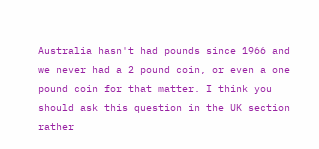Australia hasn't had pounds since 1966 and we never had a 2 pound coin, or even a one pound coin for that matter. I think you should ask this question in the UK section rather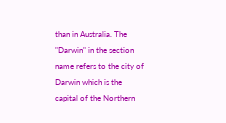than in Australia. The "Darwin" in the section name refers to the city of Darwin which is the capital of the Northern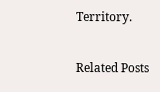Territory.

Related Posts